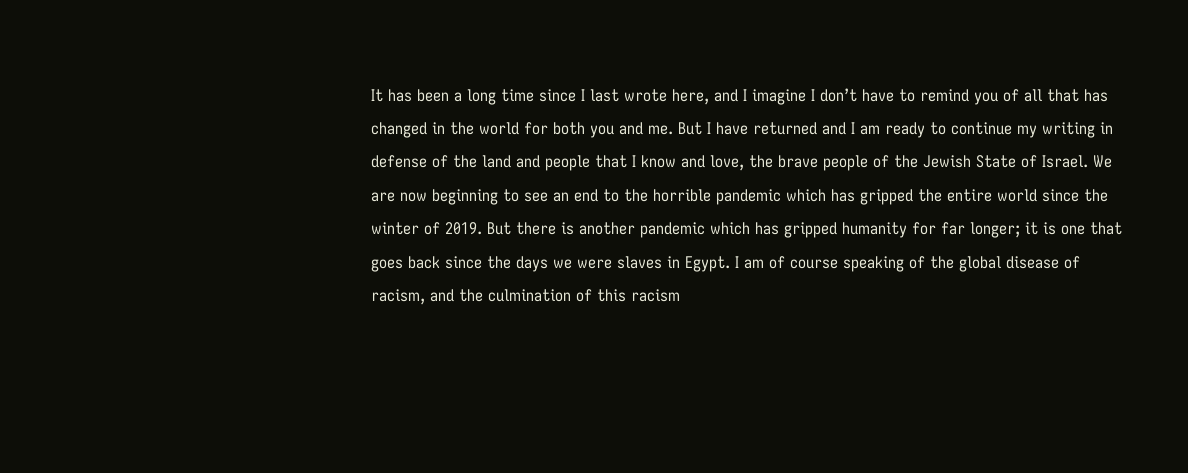It has been a long time since I last wrote here, and I imagine I don’t have to remind you of all that has changed in the world for both you and me. But I have returned and I am ready to continue my writing in defense of the land and people that I know and love, the brave people of the Jewish State of Israel. We are now beginning to see an end to the horrible pandemic which has gripped the entire world since the winter of 2019. But there is another pandemic which has gripped humanity for far longer; it is one that goes back since the days we were slaves in Egypt. I am of course speaking of the global disease of racism, and the culmination of this racism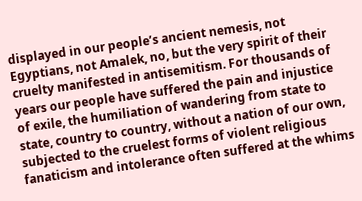displayed in our people’s ancient nemesis, not Egyptians, not Amalek, no, but the very spirit of their cruelty manifested in antisemitism. For thousands of years our people have suffered the pain and injustice of exile, the humiliation of wandering from state to state, country to country, without a nation of our own, subjected to the cruelest forms of violent religious fanaticism and intolerance often suffered at the whims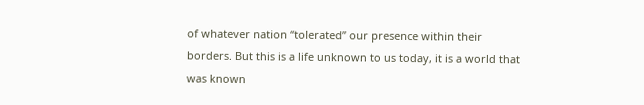of whatever nation “tolerated” our presence within their borders. But this is a life unknown to us today, it is a world that was known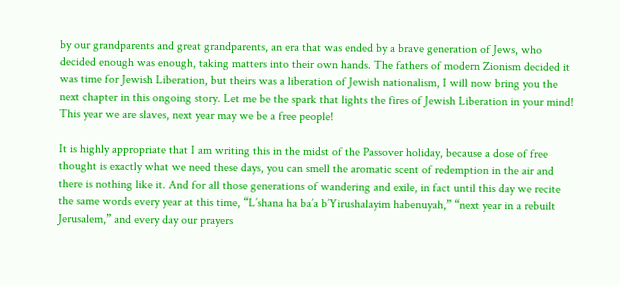by our grandparents and great grandparents, an era that was ended by a brave generation of Jews, who decided enough was enough, taking matters into their own hands. The fathers of modern Zionism decided it was time for Jewish Liberation, but theirs was a liberation of Jewish nationalism, I will now bring you the next chapter in this ongoing story. Let me be the spark that lights the fires of Jewish Liberation in your mind! This year we are slaves, next year may we be a free people!

It is highly appropriate that I am writing this in the midst of the Passover holiday, because a dose of free thought is exactly what we need these days, you can smell the aromatic scent of redemption in the air and there is nothing like it. And for all those generations of wandering and exile, in fact until this day we recite the same words every year at this time, “L’shana ha ba’a b’Yirushalayim habenuyah,” “next year in a rebuilt Jerusalem,” and every day our prayers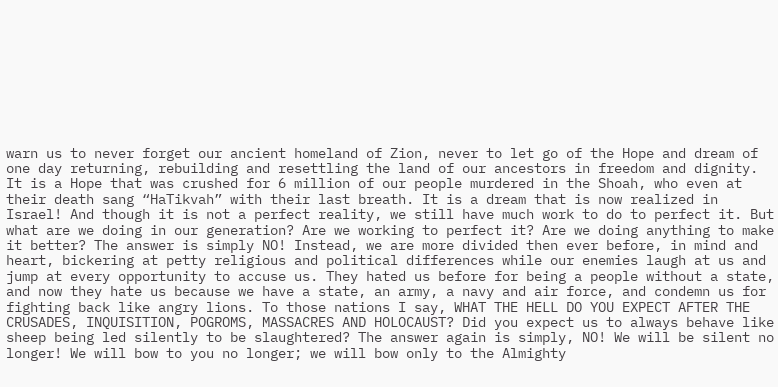warn us to never forget our ancient homeland of Zion, never to let go of the Hope and dream of one day returning, rebuilding and resettling the land of our ancestors in freedom and dignity. It is a Hope that was crushed for 6 million of our people murdered in the Shoah, who even at their death sang “HaTikvah” with their last breath. It is a dream that is now realized in Israel! And though it is not a perfect reality, we still have much work to do to perfect it. But what are we doing in our generation? Are we working to perfect it? Are we doing anything to make it better? The answer is simply NO! Instead, we are more divided then ever before, in mind and heart, bickering at petty religious and political differences while our enemies laugh at us and jump at every opportunity to accuse us. They hated us before for being a people without a state, and now they hate us because we have a state, an army, a navy and air force, and condemn us for fighting back like angry lions. To those nations I say, WHAT THE HELL DO YOU EXPECT AFTER THE CRUSADES, INQUISITION, POGROMS, MASSACRES AND HOLOCAUST? Did you expect us to always behave like sheep being led silently to be slaughtered? The answer again is simply, NO! We will be silent no longer! We will bow to you no longer; we will bow only to the Almighty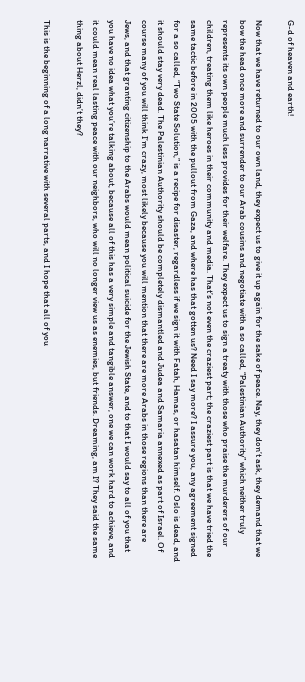G-d of heaven and earth!

Now that we have returned to our own land, they expect us to give it up again for the sake of peace. Nay, they don’t ask, they demand that we bow the head once more and surrender to our Arab cousins and negotiate with a so called, “Palestinian Authority” which neither truly represents its own people much less provides for their welfare. They expect us to sign a treaty with those who praise the murderers of our children, treating them like heroes in their community and media. That’s not even the craziest part; the craziest part is that we have tried the same tactic before in 2005 with the pullout from Gaza, and where has that gotten us? Need I say more? I assure you, any agreement signed for a so called, “Two State Solution,” is a recipe for disaster, regardless if we sign it with Fatah, Hamas, or hasatan himself. Oslo is dead, and it should stay very dead. The Palestinian Authority should be completely dismantled and Judea and Samaria annexed as part of Israel. Of course many of you will think I’m crazy, most likely because you will mention that there are more Arabs in those regions than there are Jews, and that granting citizenship to the Arabs would mean political suicide for the Jewish State, and to that I would say to all of you that you have no idea what you’re talking about, because all of this has a very simple and tangible answer, one we can work hard to achieve, and it could mean real lasting peace with our neighbors, who will no longer view us as enemies, but friends. Dreaming, am I? They said the same thing about Herzl, didn’t they?

This is the beginning of a long narrative with several parts, and I hope that all of you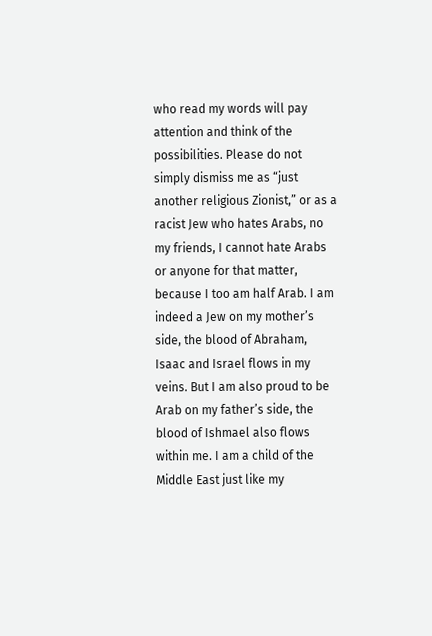who read my words will pay attention and think of the possibilities. Please do not simply dismiss me as “just another religious Zionist,” or as a racist Jew who hates Arabs, no my friends, I cannot hate Arabs or anyone for that matter, because I too am half Arab. I am indeed a Jew on my mother’s side, the blood of Abraham, Isaac and Israel flows in my veins. But I am also proud to be Arab on my father’s side, the blood of Ishmael also flows within me. I am a child of the Middle East just like my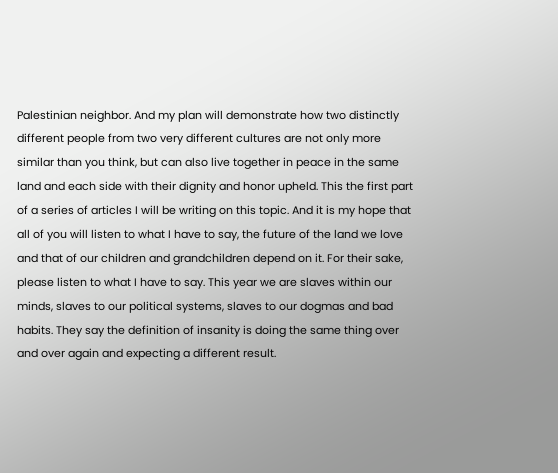Palestinian neighbor. And my plan will demonstrate how two distinctly different people from two very different cultures are not only more similar than you think, but can also live together in peace in the same land and each side with their dignity and honor upheld. This the first part of a series of articles I will be writing on this topic. And it is my hope that all of you will listen to what I have to say, the future of the land we love and that of our children and grandchildren depend on it. For their sake, please listen to what I have to say. This year we are slaves within our minds, slaves to our political systems, slaves to our dogmas and bad habits. They say the definition of insanity is doing the same thing over and over again and expecting a different result.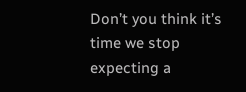Don’t you think it’s time we stop expecting a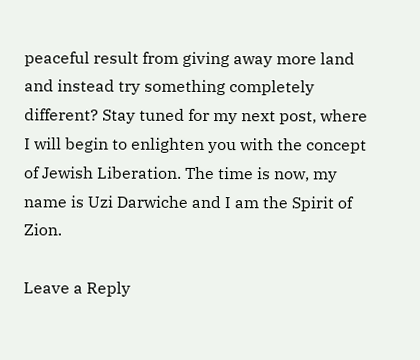peaceful result from giving away more land and instead try something completely different? Stay tuned for my next post, where I will begin to enlighten you with the concept of Jewish Liberation. The time is now, my name is Uzi Darwiche and I am the Spirit of Zion.

Leave a Reply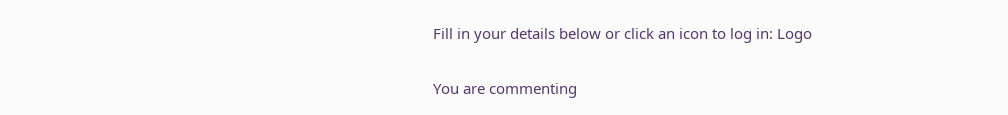Fill in your details below or click an icon to log in: Logo

You are commenting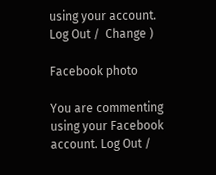using your account. Log Out /  Change )

Facebook photo

You are commenting using your Facebook account. Log Out /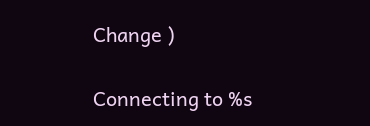Change )

Connecting to %s